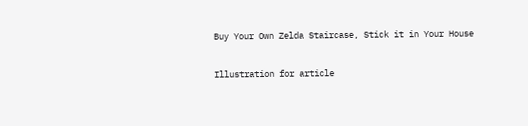Buy Your Own Zelda Staircase, Stick it in Your House

Illustration for article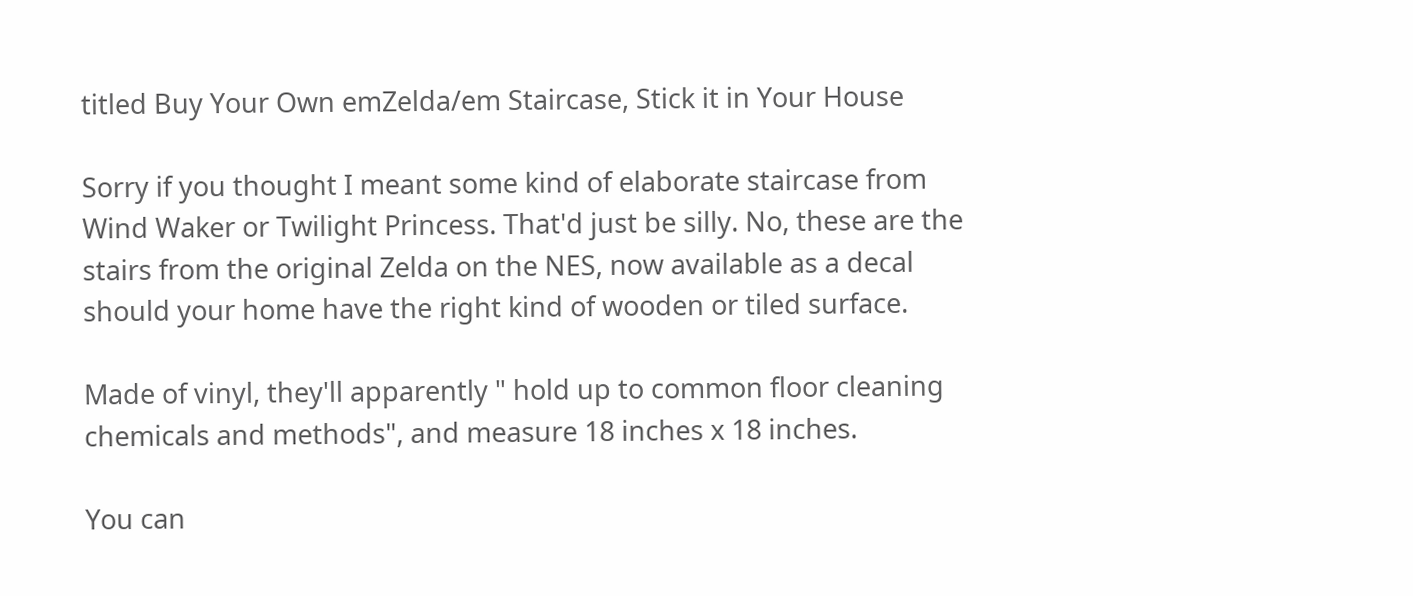titled Buy Your Own emZelda/em Staircase, Stick it in Your House

Sorry if you thought I meant some kind of elaborate staircase from Wind Waker or Twilight Princess. That'd just be silly. No, these are the stairs from the original Zelda on the NES, now available as a decal should your home have the right kind of wooden or tiled surface.

Made of vinyl, they'll apparently " hold up to common floor cleaning chemicals and methods", and measure 18 inches x 18 inches.

You can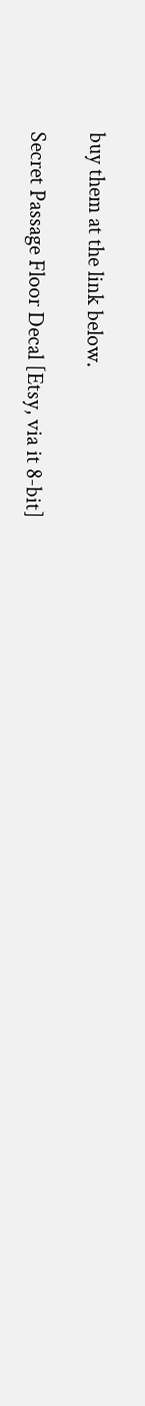buy them at the link below.

Secret Passage Floor Decal [Etsy, via it 8-bit]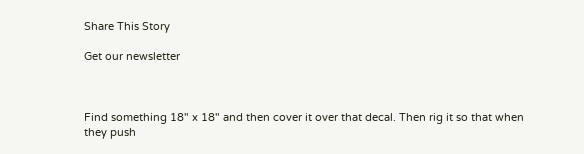Share This Story

Get our newsletter



Find something 18" x 18" and then cover it over that decal. Then rig it so that when they push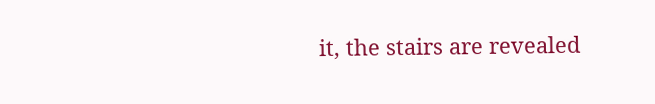it, the stairs are revealed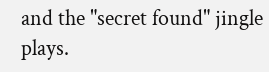and the "secret found" jingle plays.